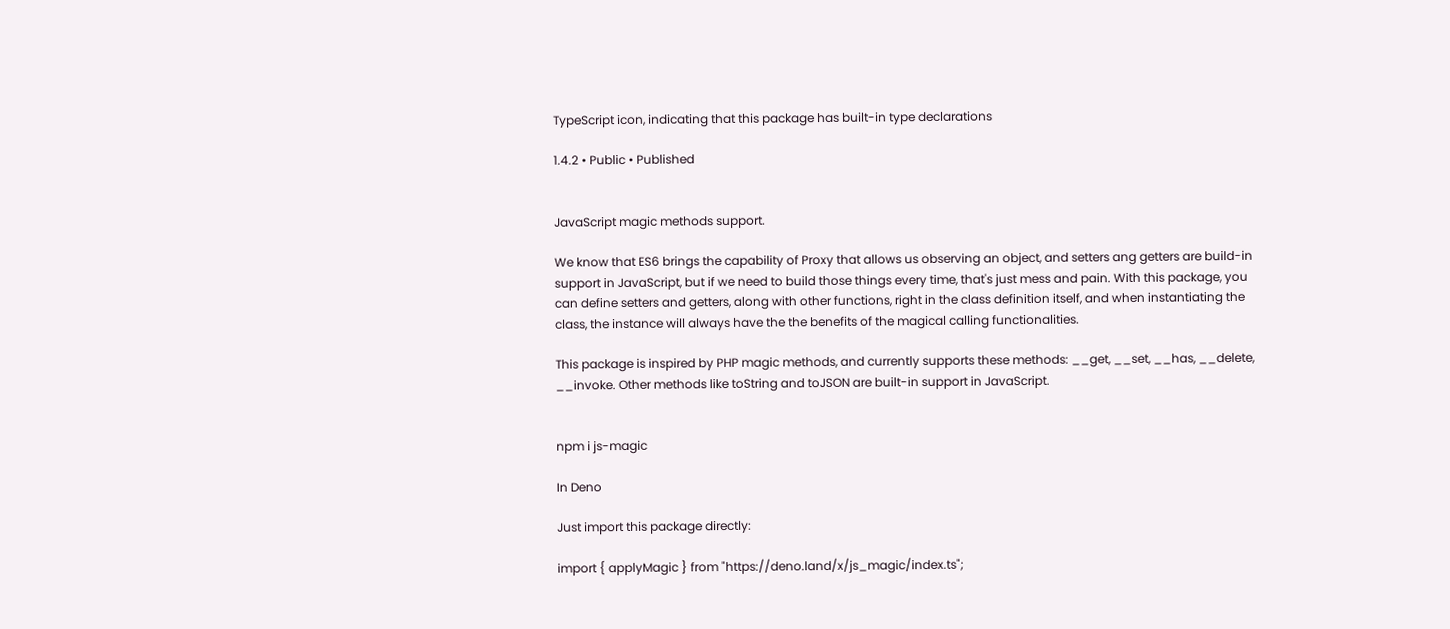TypeScript icon, indicating that this package has built-in type declarations

1.4.2 • Public • Published


JavaScript magic methods support.

We know that ES6 brings the capability of Proxy that allows us observing an object, and setters ang getters are build-in support in JavaScript, but if we need to build those things every time, that's just mess and pain. With this package, you can define setters and getters, along with other functions, right in the class definition itself, and when instantiating the class, the instance will always have the the benefits of the magical calling functionalities.

This package is inspired by PHP magic methods, and currently supports these methods: __get, __set, __has, __delete, __invoke. Other methods like toString and toJSON are built-in support in JavaScript.


npm i js-magic

In Deno

Just import this package directly:

import { applyMagic } from "https://deno.land/x/js_magic/index.ts";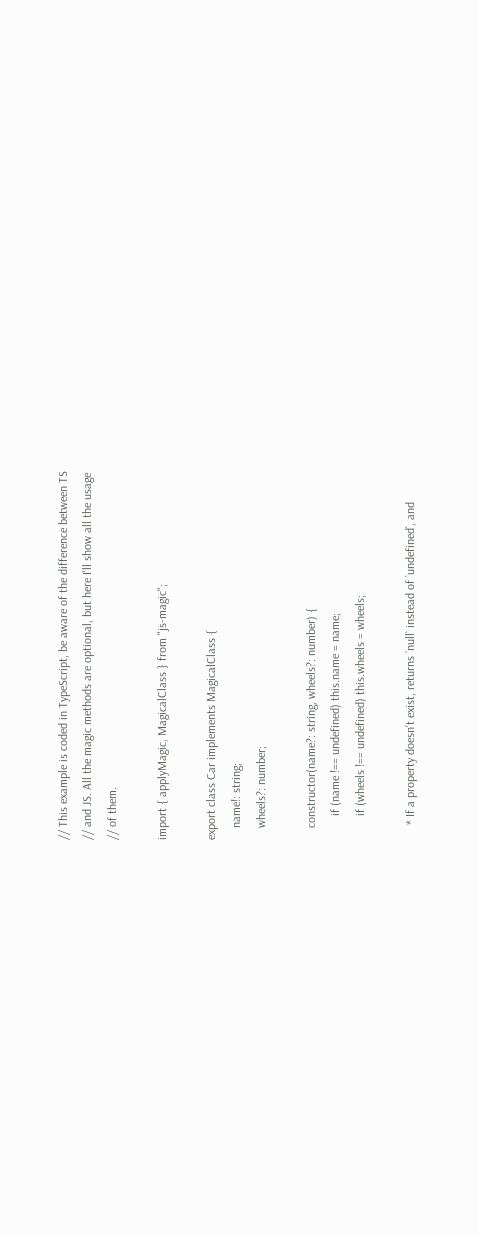// This example is coded in TypeScript, be aware of the difference between TS
// and JS. All the magic methods are optional, but here I'll show all the usage
// of them.

import { applyMagic, MagicalClass } from "js-magic";

export class Car implements MagicalClass {
    name!: string;
    wheels?: number;

    constructor(name?: string, wheels?: number) {
        if (name !== undefined) this.name = name;
        if (wheels !== undefined) this.wheels = wheels;

     * If a property doesn't exist, returns `null` instead of `undefined`, and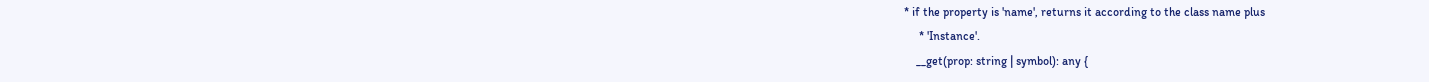* if the property is 'name', returns it according to the class name plus
     * 'Instance'.
    __get(prop: string | symbol): any {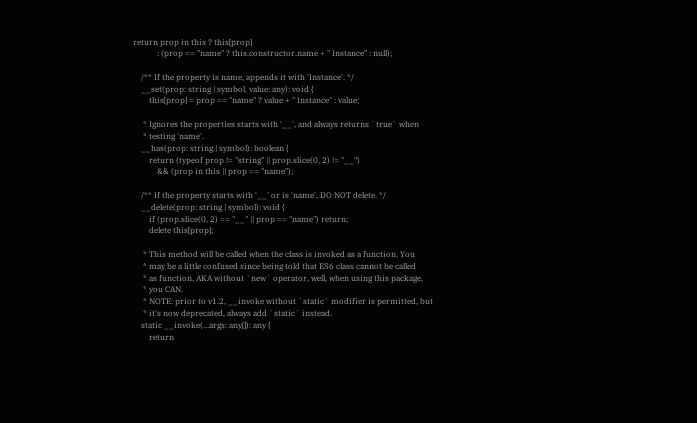return prop in this ? this[prop]
            : (prop == "name" ? this.constructor.name + " Instance" : null);

    /** If the property is name, appends it with 'Instance'. */
    __set(prop: string | symbol, value: any): void {
        this[prop] = prop == "name" ? value + " Instance" : value;

     * Ignores the properties starts with '__', and always returns `true` when
     * testing 'name'.
    __has(prop: string | symbol): boolean {
        return (typeof prop != "string" || prop.slice(0, 2) != "__")
            && (prop in this || prop == "name");

    /** If the property starts with '__' or is 'name', DO NOT delete. */
    __delete(prop: string | symbol): void {
        if (prop.slice(0, 2) == "__" || prop == "name") return;
        delete this[prop];

     * This method will be called when the class is invoked as a function. You
     * may be a little confused since being told that ES6 class cannot be called
     * as function, AKA without `new` operator, well, when using this package,
     * you CAN.
     * NOTE: prior to v1.2, __invoke without `static` modifier is permitted, but
     * it's now deprecated, always add `static` instead.
    static __invoke(...args: any[]): any {
        return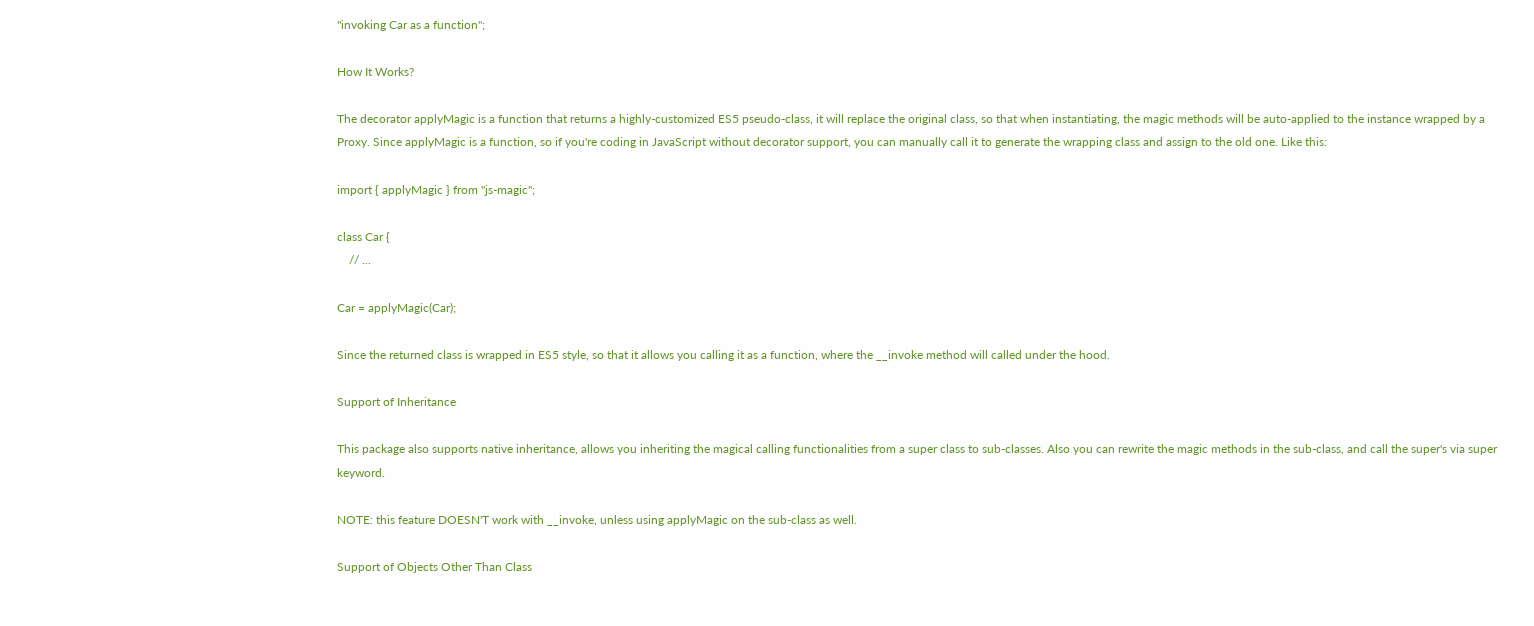"invoking Car as a function";

How It Works?

The decorator applyMagic is a function that returns a highly-customized ES5 pseudo-class, it will replace the original class, so that when instantiating, the magic methods will be auto-applied to the instance wrapped by a Proxy. Since applyMagic is a function, so if you're coding in JavaScript without decorator support, you can manually call it to generate the wrapping class and assign to the old one. Like this:

import { applyMagic } from "js-magic";

class Car {
    // ...

Car = applyMagic(Car);

Since the returned class is wrapped in ES5 style, so that it allows you calling it as a function, where the __invoke method will called under the hood.

Support of Inheritance

This package also supports native inheritance, allows you inheriting the magical calling functionalities from a super class to sub-classes. Also you can rewrite the magic methods in the sub-class, and call the super's via super keyword.

NOTE: this feature DOESN'T work with __invoke, unless using applyMagic on the sub-class as well.

Support of Objects Other Than Class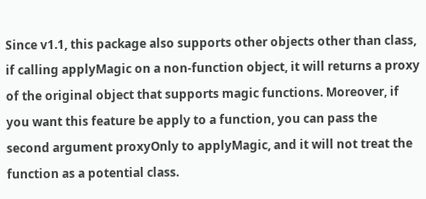Since v1.1, this package also supports other objects other than class, if calling applyMagic on a non-function object, it will returns a proxy of the original object that supports magic functions. Moreover, if you want this feature be apply to a function, you can pass the second argument proxyOnly to applyMagic, and it will not treat the function as a potential class.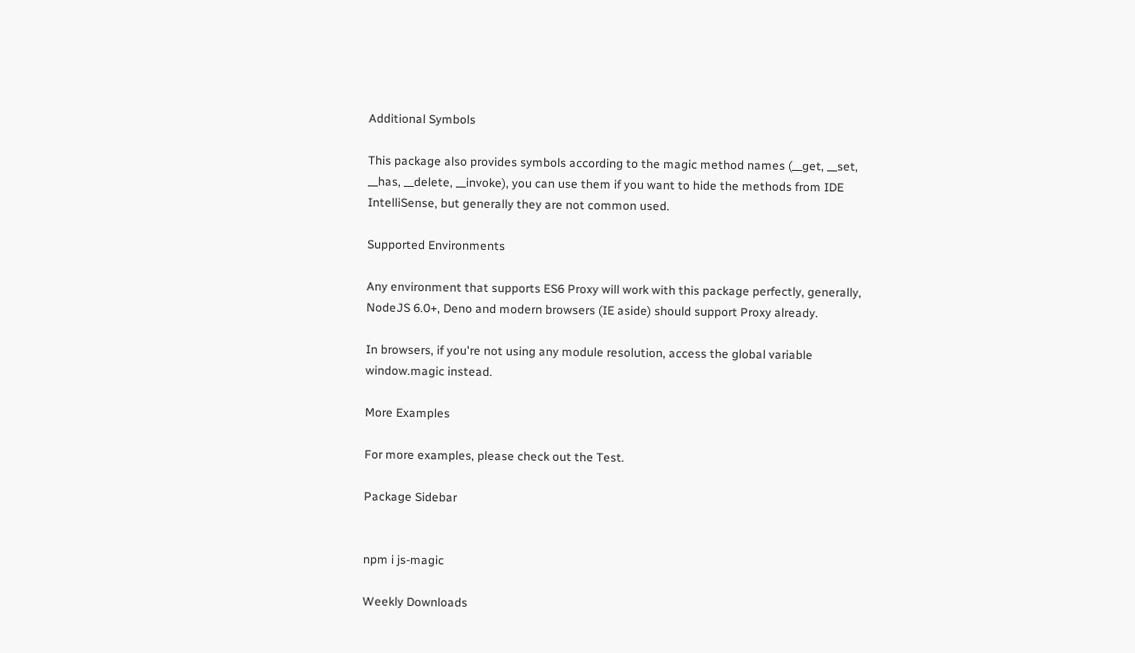Additional Symbols

This package also provides symbols according to the magic method names (__get, __set, __has, __delete, __invoke), you can use them if you want to hide the methods from IDE IntelliSense, but generally they are not common used.

Supported Environments

Any environment that supports ES6 Proxy will work with this package perfectly, generally, NodeJS 6.0+, Deno and modern browsers (IE aside) should support Proxy already.

In browsers, if you're not using any module resolution, access the global variable window.magic instead.

More Examples

For more examples, please check out the Test.

Package Sidebar


npm i js-magic

Weekly Downloads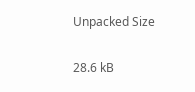Unpacked Size

28.6 kB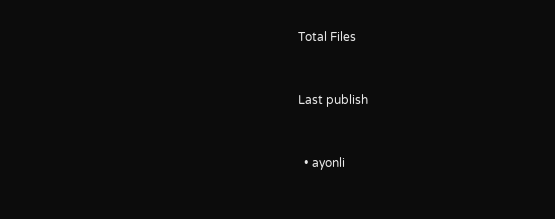Total Files


Last publish


  • ayonli